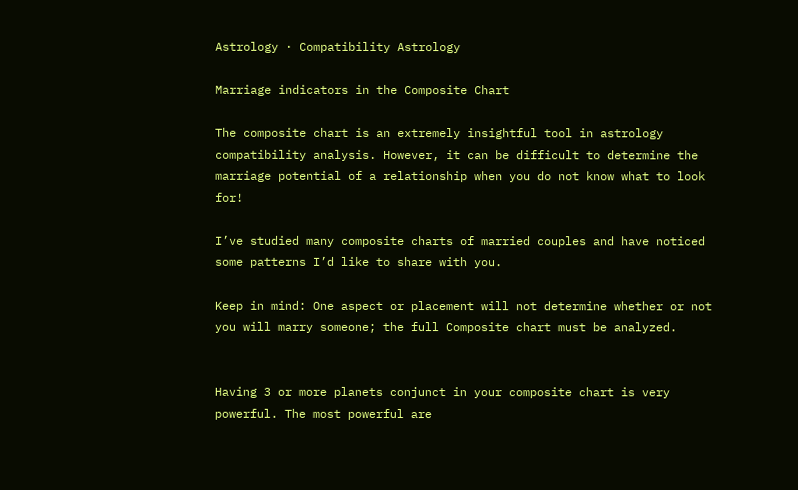Astrology · Compatibility Astrology

Marriage indicators in the Composite Chart

The composite chart is an extremely insightful tool in astrology compatibility analysis. However, it can be difficult to determine the marriage potential of a relationship when you do not know what to look for!

I’ve studied many composite charts of married couples and have noticed some patterns I’d like to share with you.

Keep in mind: One aspect or placement will not determine whether or not you will marry someone; the full Composite chart must be analyzed.


Having 3 or more planets conjunct in your composite chart is very powerful. The most powerful are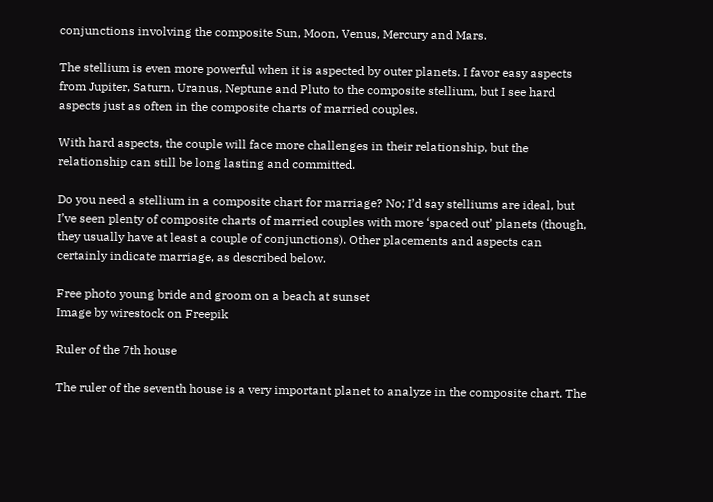conjunctions involving the composite Sun, Moon, Venus, Mercury and Mars.

The stellium is even more powerful when it is aspected by outer planets. I favor easy aspects from Jupiter, Saturn, Uranus, Neptune and Pluto to the composite stellium, but I see hard aspects just as often in the composite charts of married couples.

With hard aspects, the couple will face more challenges in their relationship, but the relationship can still be long lasting and committed.

Do you need a stellium in a composite chart for marriage? No; I’d say stelliums are ideal, but I’ve seen plenty of composite charts of married couples with more ‘spaced out’ planets (though, they usually have at least a couple of conjunctions). Other placements and aspects can certainly indicate marriage, as described below.

Free photo young bride and groom on a beach at sunset
Image by wirestock on Freepik

Ruler of the 7th house

The ruler of the seventh house is a very important planet to analyze in the composite chart. The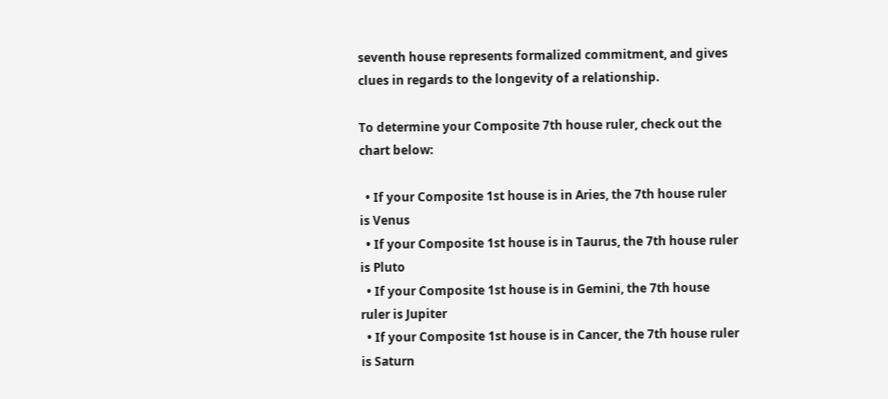seventh house represents formalized commitment, and gives clues in regards to the longevity of a relationship.

To determine your Composite 7th house ruler, check out the chart below:

  • If your Composite 1st house is in Aries, the 7th house ruler is Venus
  • If your Composite 1st house is in Taurus, the 7th house ruler is Pluto
  • If your Composite 1st house is in Gemini, the 7th house ruler is Jupiter
  • If your Composite 1st house is in Cancer, the 7th house ruler is Saturn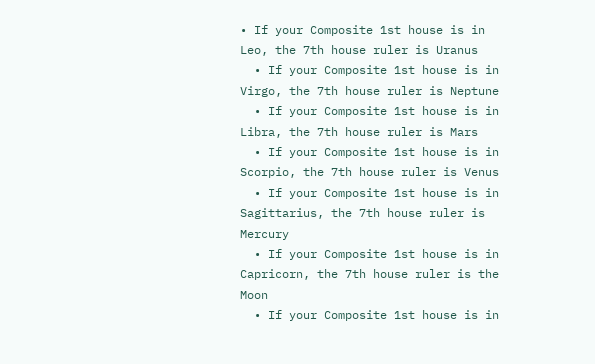• If your Composite 1st house is in Leo, the 7th house ruler is Uranus
  • If your Composite 1st house is in Virgo, the 7th house ruler is Neptune
  • If your Composite 1st house is in Libra, the 7th house ruler is Mars
  • If your Composite 1st house is in Scorpio, the 7th house ruler is Venus
  • If your Composite 1st house is in Sagittarius, the 7th house ruler is Mercury
  • If your Composite 1st house is in Capricorn, the 7th house ruler is the Moon
  • If your Composite 1st house is in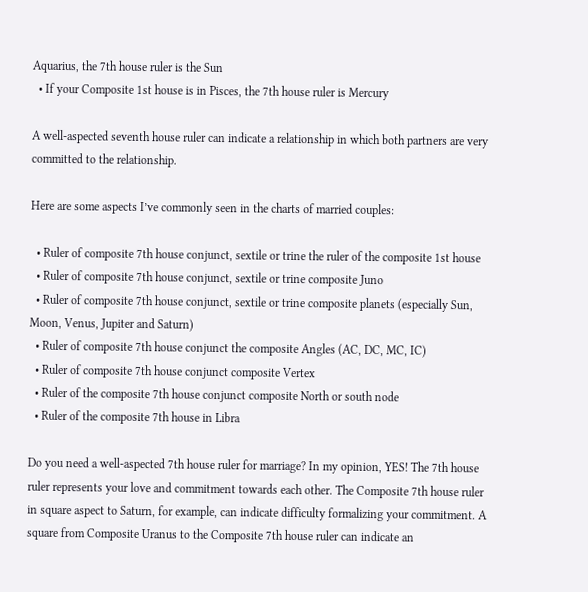Aquarius, the 7th house ruler is the Sun
  • If your Composite 1st house is in Pisces, the 7th house ruler is Mercury

A well-aspected seventh house ruler can indicate a relationship in which both partners are very committed to the relationship.

Here are some aspects I’ve commonly seen in the charts of married couples:

  • Ruler of composite 7th house conjunct, sextile or trine the ruler of the composite 1st house
  • Ruler of composite 7th house conjunct, sextile or trine composite Juno
  • Ruler of composite 7th house conjunct, sextile or trine composite planets (especially Sun, Moon, Venus, Jupiter and Saturn)
  • Ruler of composite 7th house conjunct the composite Angles (AC, DC, MC, IC)
  • Ruler of composite 7th house conjunct composite Vertex
  • Ruler of the composite 7th house conjunct composite North or south node
  • Ruler of the composite 7th house in Libra

Do you need a well-aspected 7th house ruler for marriage? In my opinion, YES! The 7th house ruler represents your love and commitment towards each other. The Composite 7th house ruler in square aspect to Saturn, for example, can indicate difficulty formalizing your commitment. A square from Composite Uranus to the Composite 7th house ruler can indicate an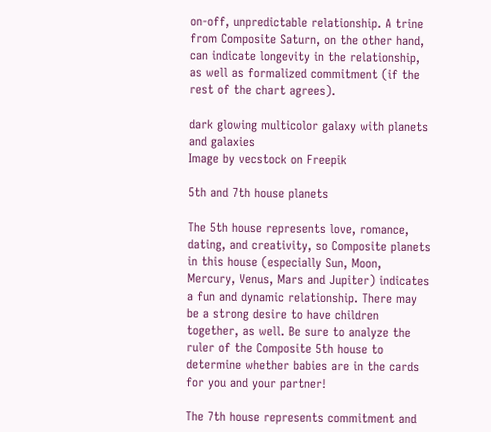on-off, unpredictable relationship. A trine from Composite Saturn, on the other hand, can indicate longevity in the relationship, as well as formalized commitment (if the rest of the chart agrees).

dark glowing multicolor galaxy with planets and galaxies
Image by vecstock on Freepik

5th and 7th house planets

The 5th house represents love, romance, dating, and creativity, so Composite planets in this house (especially Sun, Moon, Mercury, Venus, Mars and Jupiter) indicates a fun and dynamic relationship. There may be a strong desire to have children together, as well. Be sure to analyze the ruler of the Composite 5th house to determine whether babies are in the cards for you and your partner!

The 7th house represents commitment and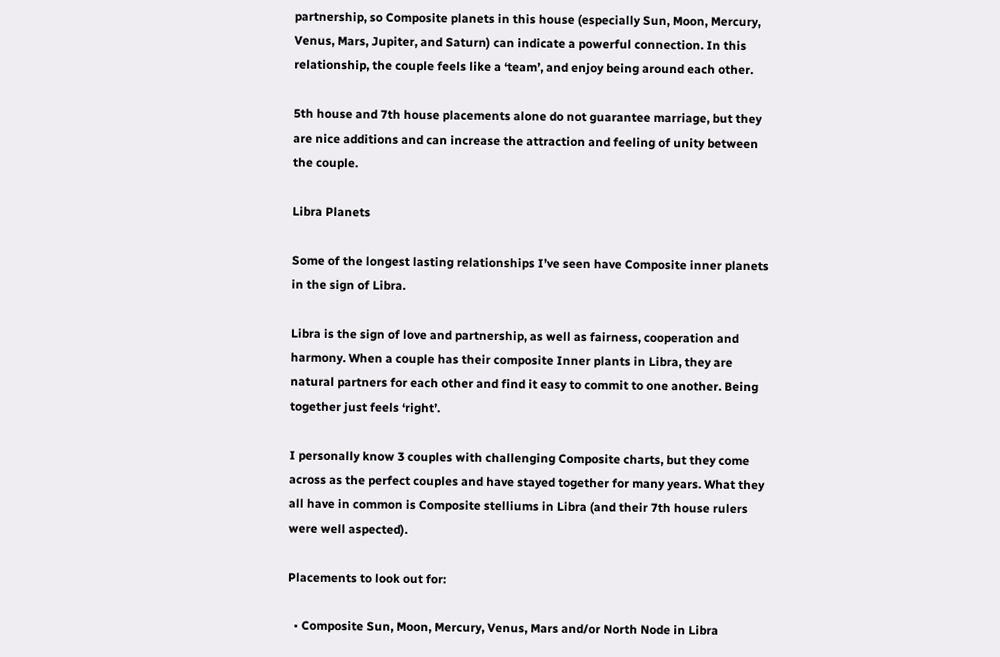partnership, so Composite planets in this house (especially Sun, Moon, Mercury, Venus, Mars, Jupiter, and Saturn) can indicate a powerful connection. In this relationship, the couple feels like a ‘team’, and enjoy being around each other.

5th house and 7th house placements alone do not guarantee marriage, but they are nice additions and can increase the attraction and feeling of unity between the couple.

Libra Planets

Some of the longest lasting relationships I’ve seen have Composite inner planets in the sign of Libra.

Libra is the sign of love and partnership, as well as fairness, cooperation and harmony. When a couple has their composite Inner plants in Libra, they are natural partners for each other and find it easy to commit to one another. Being together just feels ‘right’.

I personally know 3 couples with challenging Composite charts, but they come across as the perfect couples and have stayed together for many years. What they all have in common is Composite stelliums in Libra (and their 7th house rulers were well aspected).

Placements to look out for:

  • Composite Sun, Moon, Mercury, Venus, Mars and/or North Node in Libra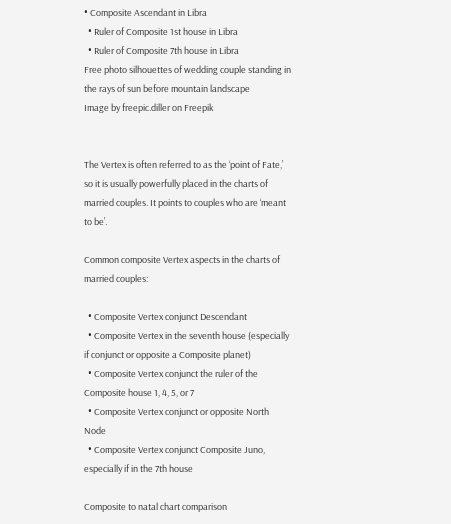• Composite Ascendant in Libra
  • Ruler of Composite 1st house in Libra
  • Ruler of Composite 7th house in Libra
Free photo silhouettes of wedding couple standing in the rays of sun before mountain landscape
Image by freepic.diller on Freepik


The Vertex is often referred to as the ‘point of Fate,’ so it is usually powerfully placed in the charts of married couples. It points to couples who are ‘meant to be’.

Common composite Vertex aspects in the charts of married couples:

  • Composite Vertex conjunct Descendant
  • Composite Vertex in the seventh house (especially if conjunct or opposite a Composite planet)
  • Composite Vertex conjunct the ruler of the Composite house 1, 4, 5, or 7
  • Composite Vertex conjunct or opposite North Node
  • Composite Vertex conjunct Composite Juno, especially if in the 7th house

Composite to natal chart comparison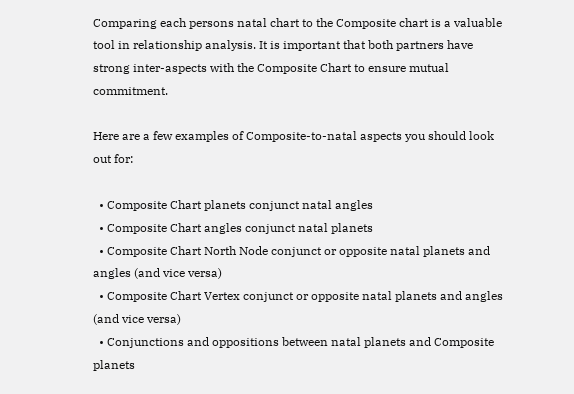Comparing each persons natal chart to the Composite chart is a valuable tool in relationship analysis. It is important that both partners have strong inter-aspects with the Composite Chart to ensure mutual commitment.

Here are a few examples of Composite-to-natal aspects you should look out for:

  • Composite Chart planets conjunct natal angles
  • Composite Chart angles conjunct natal planets
  • Composite Chart North Node conjunct or opposite natal planets and angles (and vice versa)
  • Composite Chart Vertex conjunct or opposite natal planets and angles (and vice versa)
  • Conjunctions and oppositions between natal planets and Composite planets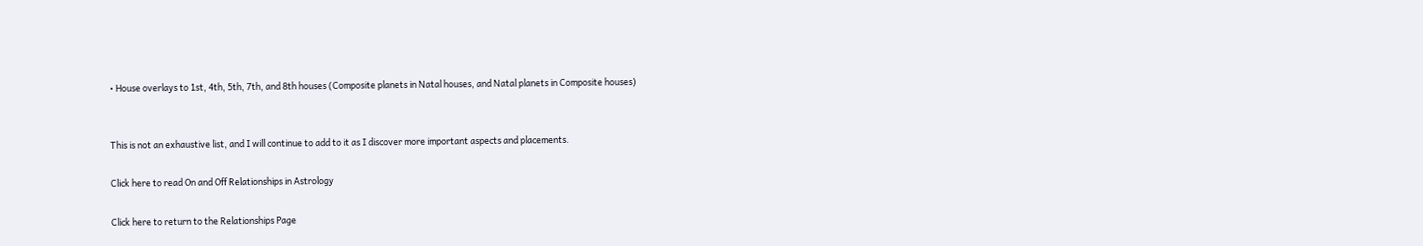• House overlays to 1st, 4th, 5th, 7th, and 8th houses (Composite planets in Natal houses, and Natal planets in Composite houses)


This is not an exhaustive list, and I will continue to add to it as I discover more important aspects and placements.

Click here to read On and Off Relationships in Astrology

Click here to return to the Relationships Page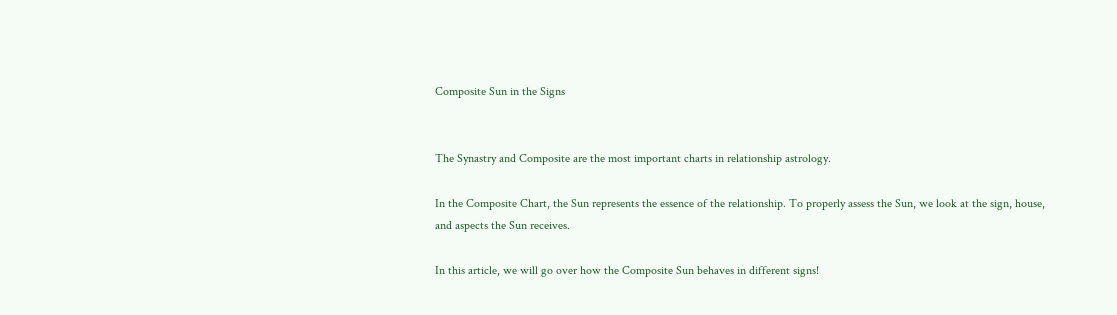Composite Sun in the Signs


The Synastry and Composite are the most important charts in relationship astrology.

In the Composite Chart, the Sun represents the essence of the relationship. To properly assess the Sun, we look at the sign, house, and aspects the Sun receives.

In this article, we will go over how the Composite Sun behaves in different signs!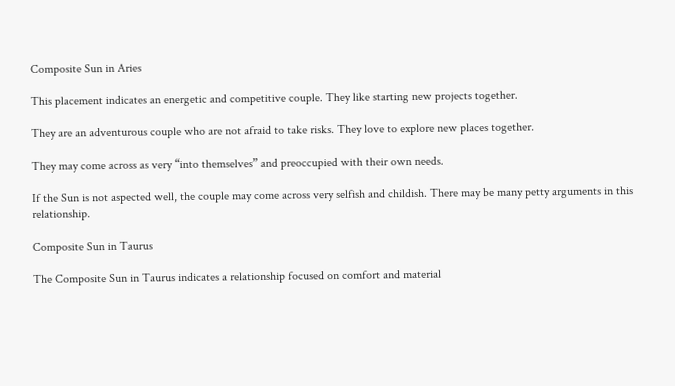Composite Sun in Aries

This placement indicates an energetic and competitive couple. They like starting new projects together.

They are an adventurous couple who are not afraid to take risks. They love to explore new places together.

They may come across as very “into themselves” and preoccupied with their own needs.

If the Sun is not aspected well, the couple may come across very selfish and childish. There may be many petty arguments in this relationship.

Composite Sun in Taurus

The Composite Sun in Taurus indicates a relationship focused on comfort and material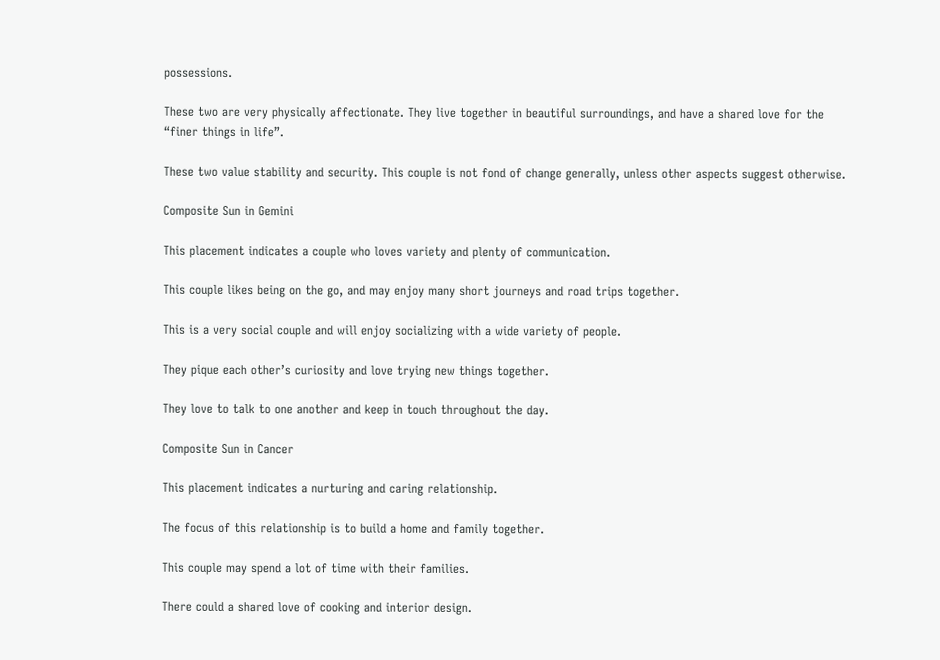possessions.

These two are very physically affectionate. They live together in beautiful surroundings, and have a shared love for the “finer things in life”.

These two value stability and security. This couple is not fond of change generally, unless other aspects suggest otherwise.

Composite Sun in Gemini

This placement indicates a couple who loves variety and plenty of communication.

This couple likes being on the go, and may enjoy many short journeys and road trips together.

This is a very social couple and will enjoy socializing with a wide variety of people.

They pique each other’s curiosity and love trying new things together.

They love to talk to one another and keep in touch throughout the day.

Composite Sun in Cancer

This placement indicates a nurturing and caring relationship.

The focus of this relationship is to build a home and family together.

This couple may spend a lot of time with their families.

There could a shared love of cooking and interior design.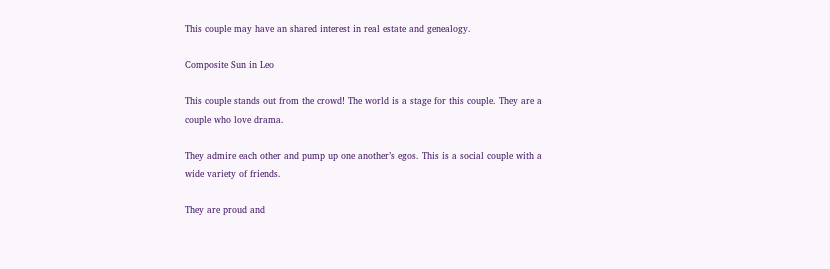This couple may have an shared interest in real estate and genealogy.

Composite Sun in Leo

This couple stands out from the crowd! The world is a stage for this couple. They are a couple who love drama.

They admire each other and pump up one another’s egos. This is a social couple with a wide variety of friends.

They are proud and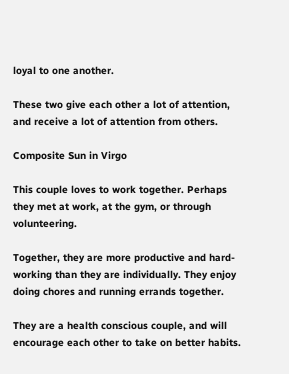loyal to one another.

These two give each other a lot of attention, and receive a lot of attention from others.

Composite Sun in Virgo

This couple loves to work together. Perhaps they met at work, at the gym, or through volunteering.

Together, they are more productive and hard-working than they are individually. They enjoy doing chores and running errands together.

They are a health conscious couple, and will encourage each other to take on better habits.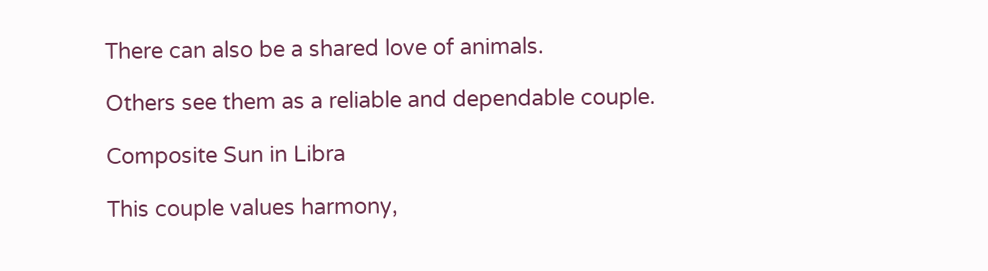There can also be a shared love of animals.

Others see them as a reliable and dependable couple.

Composite Sun in Libra

This couple values harmony,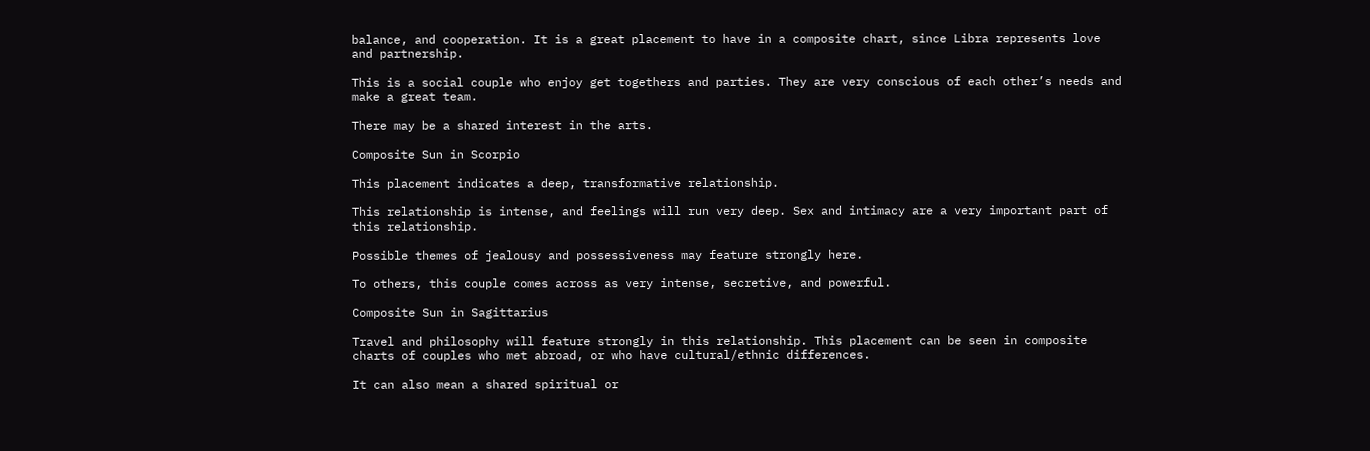balance, and cooperation. It is a great placement to have in a composite chart, since Libra represents love and partnership.

This is a social couple who enjoy get togethers and parties. They are very conscious of each other’s needs and make a great team.

There may be a shared interest in the arts.

Composite Sun in Scorpio

This placement indicates a deep, transformative relationship.

This relationship is intense, and feelings will run very deep. Sex and intimacy are a very important part of this relationship.

Possible themes of jealousy and possessiveness may feature strongly here.

To others, this couple comes across as very intense, secretive, and powerful.

Composite Sun in Sagittarius

Travel and philosophy will feature strongly in this relationship. This placement can be seen in composite charts of couples who met abroad, or who have cultural/ethnic differences.

It can also mean a shared spiritual or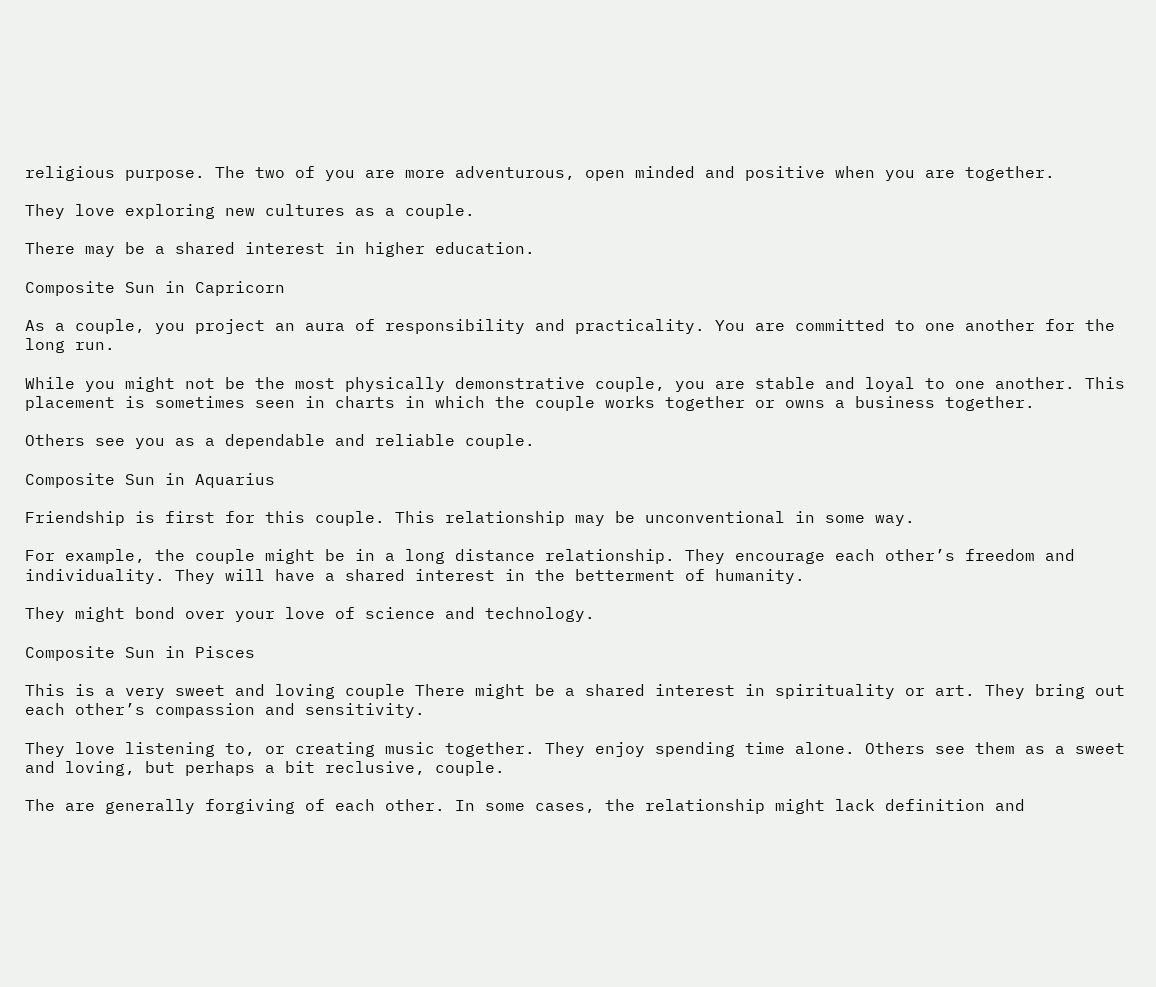religious purpose. The two of you are more adventurous, open minded and positive when you are together.

They love exploring new cultures as a couple.

There may be a shared interest in higher education.

Composite Sun in Capricorn

As a couple, you project an aura of responsibility and practicality. You are committed to one another for the long run.

While you might not be the most physically demonstrative couple, you are stable and loyal to one another. This placement is sometimes seen in charts in which the couple works together or owns a business together.

Others see you as a dependable and reliable couple.

Composite Sun in Aquarius

Friendship is first for this couple. This relationship may be unconventional in some way.

For example, the couple might be in a long distance relationship. They encourage each other’s freedom and individuality. They will have a shared interest in the betterment of humanity.

They might bond over your love of science and technology.

Composite Sun in Pisces

This is a very sweet and loving couple There might be a shared interest in spirituality or art. They bring out each other’s compassion and sensitivity.

They love listening to, or creating music together. They enjoy spending time alone. Others see them as a sweet and loving, but perhaps a bit reclusive, couple.

The are generally forgiving of each other. In some cases, the relationship might lack definition and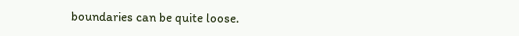boundaries can be quite loose.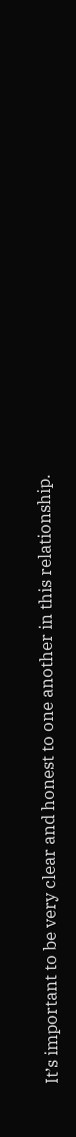It’s important to be very clear and honest to one another in this relationship.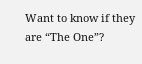Want to know if they are “The One”?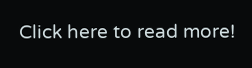Click here to read more!